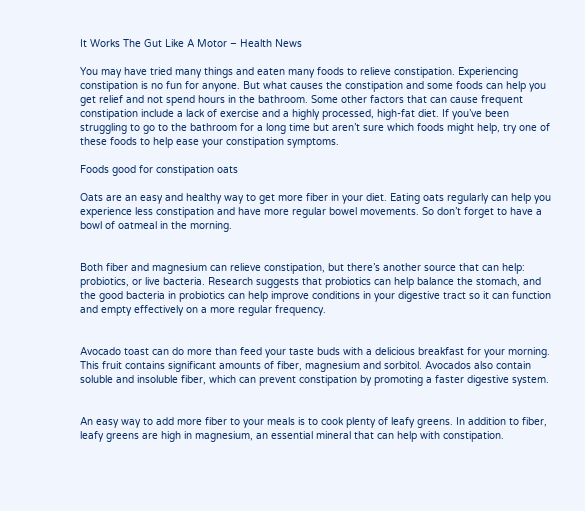It Works The Gut Like A Motor – Health News

You may have tried many things and eaten many foods to relieve constipation. Experiencing constipation is no fun for anyone. But what causes the constipation and some foods can help you get relief and not spend hours in the bathroom. Some other factors that can cause frequent constipation include a lack of exercise and a highly processed, high-fat diet. If you’ve been struggling to go to the bathroom for a long time but aren’t sure which foods might help, try one of these foods to help ease your constipation symptoms.

Foods good for constipation oats

Oats are an easy and healthy way to get more fiber in your diet. Eating oats regularly can help you experience less constipation and have more regular bowel movements. So don’t forget to have a bowl of oatmeal in the morning.


Both fiber and magnesium can relieve constipation, but there’s another source that can help: probiotics, or live bacteria. Research suggests that probiotics can help balance the stomach, and the good bacteria in probiotics can help improve conditions in your digestive tract so it can function and empty effectively on a more regular frequency.


Avocado toast can do more than feed your taste buds with a delicious breakfast for your morning. This fruit contains significant amounts of fiber, magnesium and sorbitol. Avocados also contain soluble and insoluble fiber, which can prevent constipation by promoting a faster digestive system.


An easy way to add more fiber to your meals is to cook plenty of leafy greens. In addition to fiber, leafy greens are high in magnesium, an essential mineral that can help with constipation.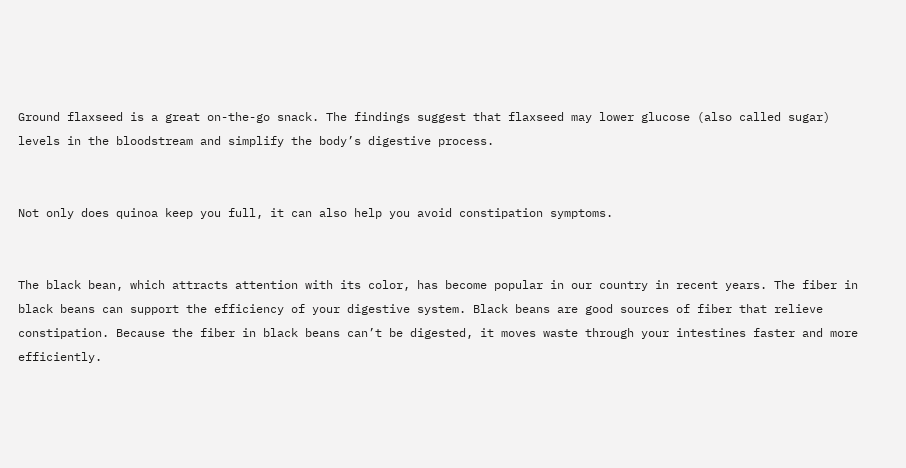Ground flaxseed is a great on-the-go snack. The findings suggest that flaxseed may lower glucose (also called sugar) levels in the bloodstream and simplify the body’s digestive process.


Not only does quinoa keep you full, it can also help you avoid constipation symptoms.


The black bean, which attracts attention with its color, has become popular in our country in recent years. The fiber in black beans can support the efficiency of your digestive system. Black beans are good sources of fiber that relieve constipation. Because the fiber in black beans can’t be digested, it moves waste through your intestines faster and more efficiently.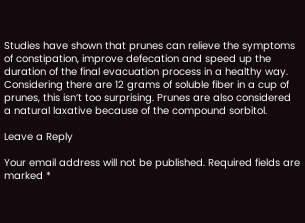Studies have shown that prunes can relieve the symptoms of constipation, improve defecation and speed up the duration of the final evacuation process in a healthy way. Considering there are 12 grams of soluble fiber in a cup of prunes, this isn’t too surprising. Prunes are also considered a natural laxative because of the compound sorbitol.

Leave a Reply

Your email address will not be published. Required fields are marked *